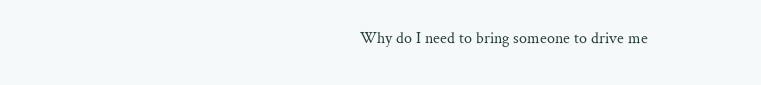Why do I need to bring someone to drive me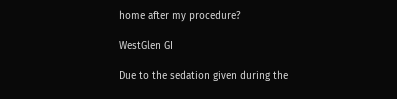home after my procedure?

WestGlen GI

Due to the sedation given during the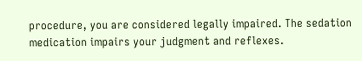procedure, you are considered legally impaired. The sedation medication impairs your judgment and reflexes.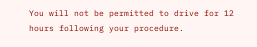You will not be permitted to drive for 12 hours following your procedure.